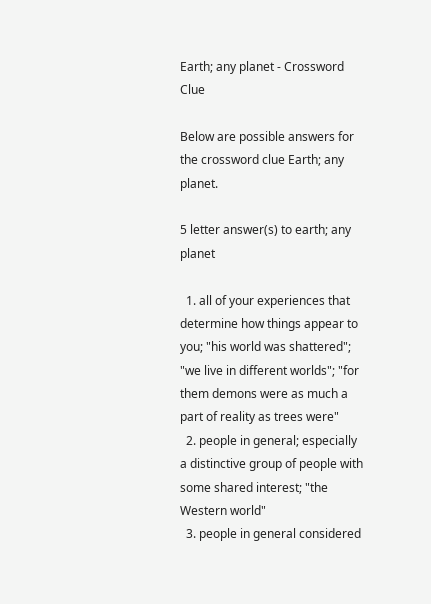Earth; any planet - Crossword Clue

Below are possible answers for the crossword clue Earth; any planet.

5 letter answer(s) to earth; any planet

  1. all of your experiences that determine how things appear to you; "his world was shattered"; "we live in different worlds"; "for them demons were as much a part of reality as trees were"
  2. people in general; especially a distinctive group of people with some shared interest; "the Western world"
  3. people in general considered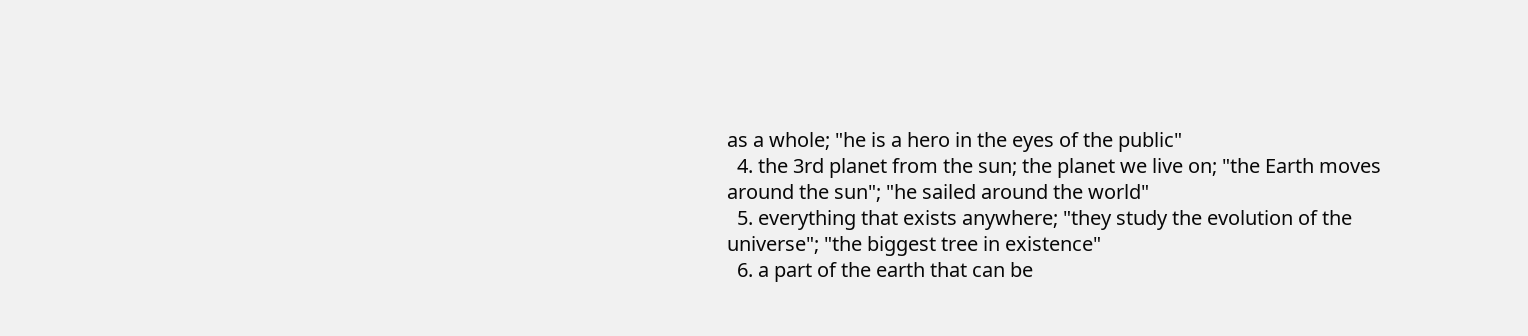as a whole; "he is a hero in the eyes of the public"
  4. the 3rd planet from the sun; the planet we live on; "the Earth moves around the sun"; "he sailed around the world"
  5. everything that exists anywhere; "they study the evolution of the universe"; "the biggest tree in existence"
  6. a part of the earth that can be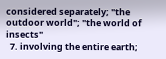considered separately; "the outdoor world"; "the world of insects"
  7. involving the entire earth;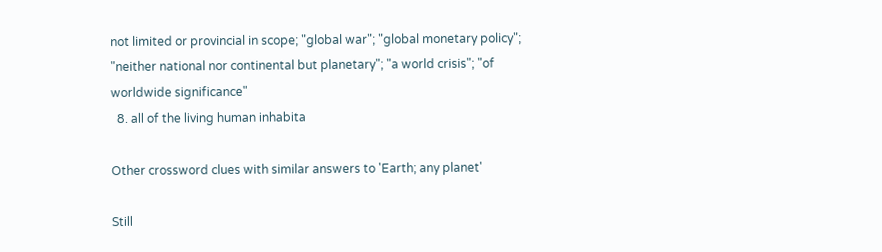not limited or provincial in scope; "global war"; "global monetary policy"; "neither national nor continental but planetary"; "a world crisis"; "of worldwide significance"
  8. all of the living human inhabita

Other crossword clues with similar answers to 'Earth; any planet'

Still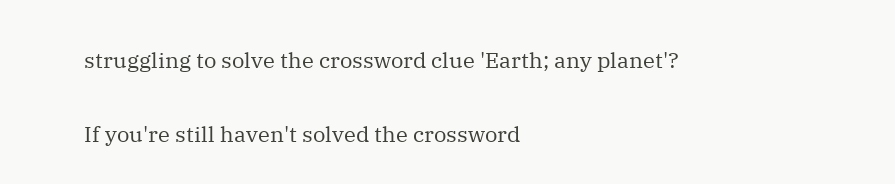struggling to solve the crossword clue 'Earth; any planet'?

If you're still haven't solved the crossword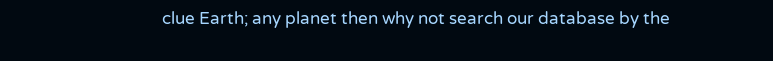clue Earth; any planet then why not search our database by the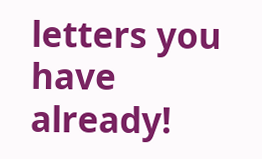letters you have already!